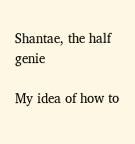Shantae, the half genie

My idea of how to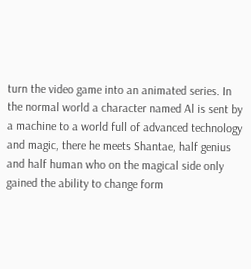turn the video game into an animated series. In the normal world a character named Al is sent by a machine to a world full of advanced technology and magic, there he meets Shantae, half genius and half human who on the magical side only gained the ability to change form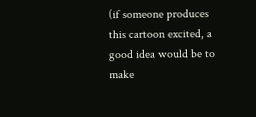(if someone produces this cartoon excited, a good idea would be to make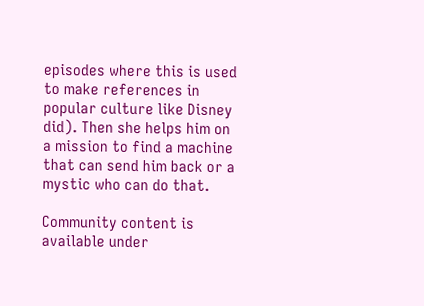episodes where this is used to make references in popular culture like Disney did). Then she helps him on a mission to find a machine that can send him back or a mystic who can do that.

Community content is available under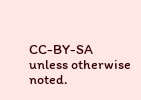CC-BY-SA unless otherwise noted.